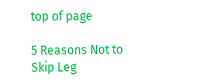top of page

5 Reasons Not to Skip Leg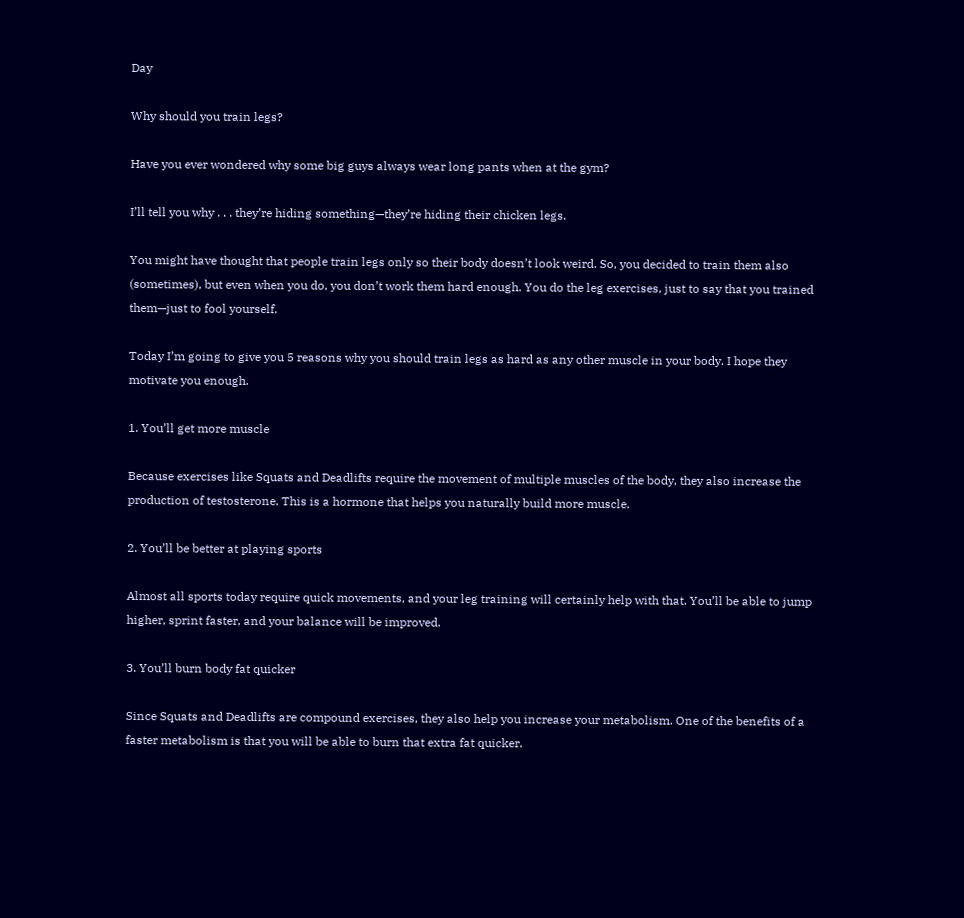Day

Why should you train legs?

Have you ever wondered why some big guys always wear long pants when at the gym?

I’ll tell you why . . . they’re hiding something—they’re hiding their chicken legs.

You might have thought that people train legs only so their body doesn’t look weird. So, you decided to train them also (sometimes), but even when you do, you don’t work them hard enough. You do the leg exercises, just to say that you trained them—just to fool yourself.

Today I’m going to give you 5 reasons why you should train legs as hard as any other muscle in your body. I hope they motivate you enough.

1. You’ll get more muscle

Because exercises like Squats and Deadlifts require the movement of multiple muscles of the body, they also increase the production of testosterone. This is a hormone that helps you naturally build more muscle.

2. You’ll be better at playing sports

Almost all sports today require quick movements, and your leg training will certainly help with that. You’ll be able to jump higher, sprint faster, and your balance will be improved.

3. You’ll burn body fat quicker

Since Squats and Deadlifts are compound exercises, they also help you increase your metabolism. One of the benefits of a faster metabolism is that you will be able to burn that extra fat quicker.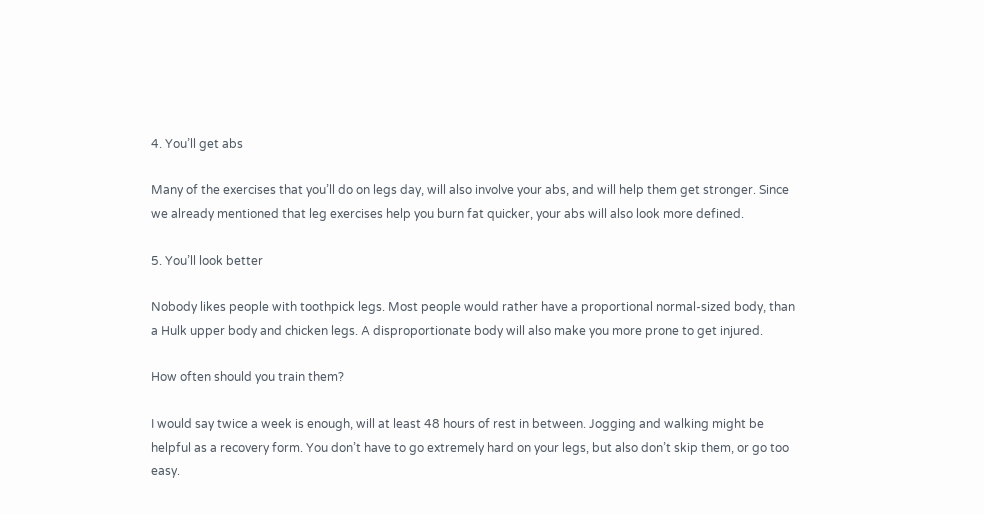4. You’ll get abs

Many of the exercises that you’ll do on legs day, will also involve your abs, and will help them get stronger. Since we already mentioned that leg exercises help you burn fat quicker, your abs will also look more defined.

5. You’ll look better

Nobody likes people with toothpick legs. Most people would rather have a proportional normal-sized body, than a Hulk upper body and chicken legs. A disproportionate body will also make you more prone to get injured.

How often should you train them?

I would say twice a week is enough, will at least 48 hours of rest in between. Jogging and walking might be helpful as a recovery form. You don’t have to go extremely hard on your legs, but also don’t skip them, or go too easy.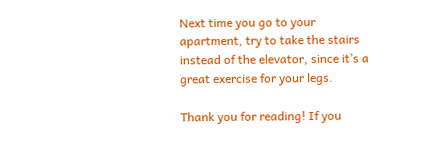Next time you go to your apartment, try to take the stairs instead of the elevator, since it’s a great exercise for your legs.

Thank you for reading! If you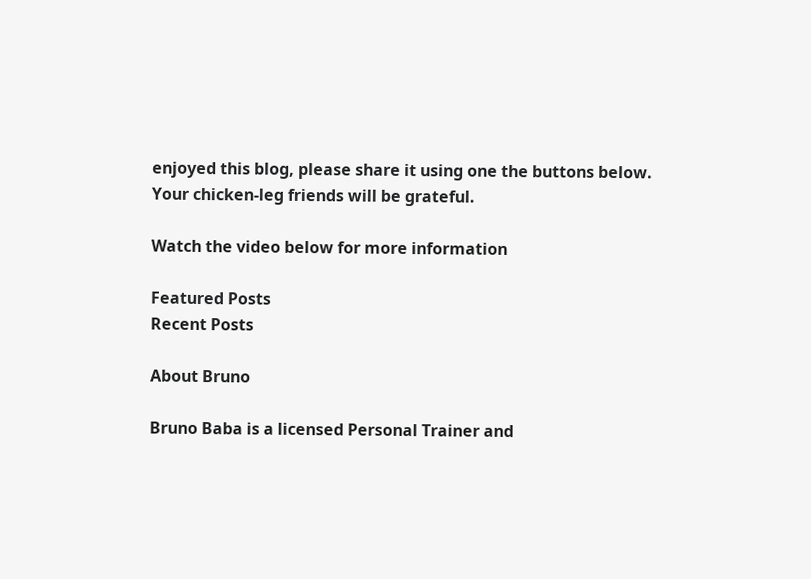enjoyed this blog, please share it using one the buttons below. Your chicken-leg friends will be grateful.

Watch the video below for more information

Featured Posts
Recent Posts

About Bruno

Bruno Baba is a licensed Personal Trainer and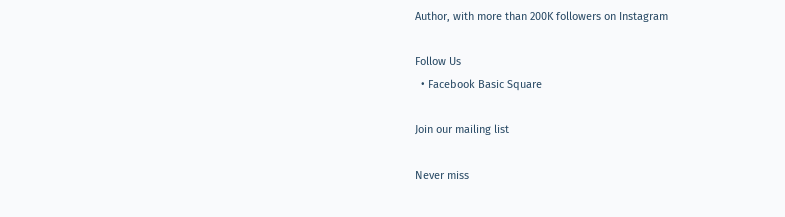Author, with more than 200K followers on Instagram

Follow Us
  • Facebook Basic Square

Join our mailing list

Never miss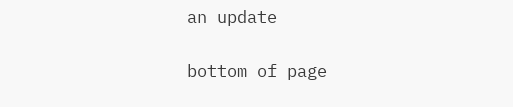an update

bottom of page